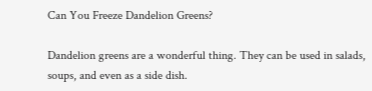Can You Freeze Dandelion Greens?

Dandelion greens are a wonderful thing. They can be used in salads, soups, and even as a side dish.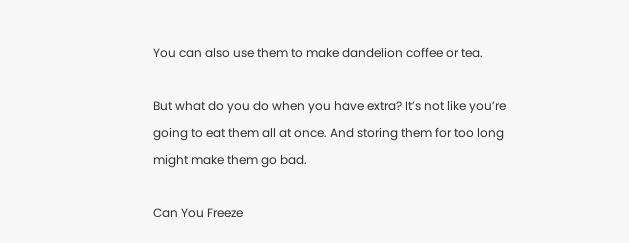You can also use them to make dandelion coffee or tea.

But what do you do when you have extra? It’s not like you’re going to eat them all at once. And storing them for too long might make them go bad.

Can You Freeze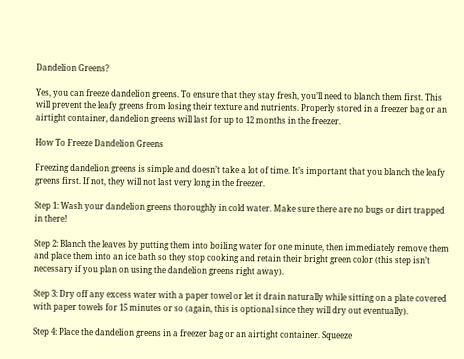Dandelion Greens?

Yes, you can freeze dandelion greens. To ensure that they stay fresh, you’ll need to blanch them first. This will prevent the leafy greens from losing their texture and nutrients. Properly stored in a freezer bag or an airtight container, dandelion greens will last for up to 12 months in the freezer.

How To Freeze Dandelion Greens

Freezing dandelion greens is simple and doesn’t take a lot of time. It’s important that you blanch the leafy greens first. If not, they will not last very long in the freezer.

Step 1: Wash your dandelion greens thoroughly in cold water. Make sure there are no bugs or dirt trapped in there!

Step 2: Blanch the leaves by putting them into boiling water for one minute, then immediately remove them and place them into an ice bath so they stop cooking and retain their bright green color (this step isn’t necessary if you plan on using the dandelion greens right away).

Step 3: Dry off any excess water with a paper towel or let it drain naturally while sitting on a plate covered with paper towels for 15 minutes or so (again, this is optional since they will dry out eventually).

Step 4: Place the dandelion greens in a freezer bag or an airtight container. Squeeze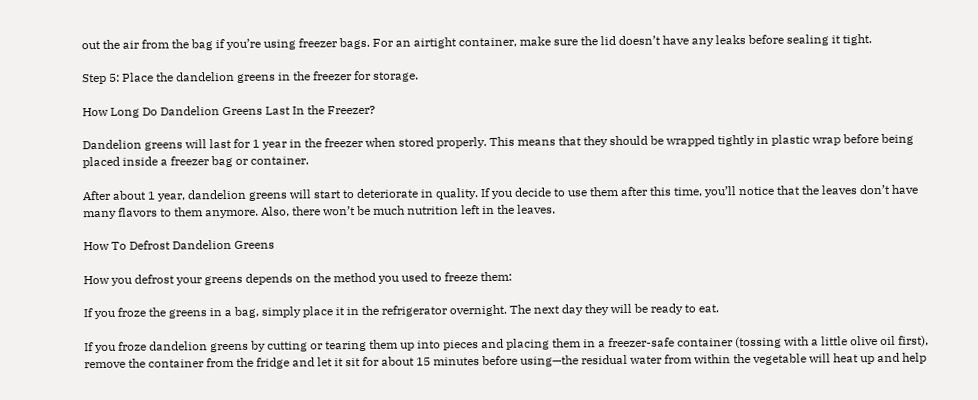out the air from the bag if you’re using freezer bags. For an airtight container, make sure the lid doesn’t have any leaks before sealing it tight.

Step 5: Place the dandelion greens in the freezer for storage.

How Long Do Dandelion Greens Last In the Freezer?

Dandelion greens will last for 1 year in the freezer when stored properly. This means that they should be wrapped tightly in plastic wrap before being placed inside a freezer bag or container.

After about 1 year, dandelion greens will start to deteriorate in quality. If you decide to use them after this time, you’ll notice that the leaves don’t have many flavors to them anymore. Also, there won’t be much nutrition left in the leaves.

How To Defrost Dandelion Greens

How you defrost your greens depends on the method you used to freeze them:

If you froze the greens in a bag, simply place it in the refrigerator overnight. The next day they will be ready to eat.

If you froze dandelion greens by cutting or tearing them up into pieces and placing them in a freezer-safe container (tossing with a little olive oil first), remove the container from the fridge and let it sit for about 15 minutes before using—the residual water from within the vegetable will heat up and help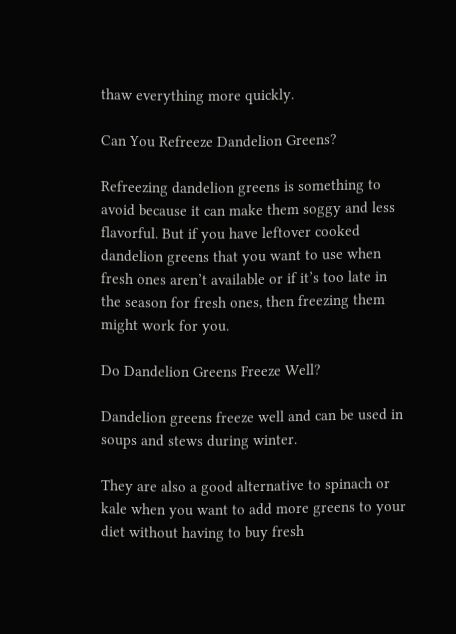thaw everything more quickly.

Can You Refreeze Dandelion Greens?

Refreezing dandelion greens is something to avoid because it can make them soggy and less flavorful. But if you have leftover cooked dandelion greens that you want to use when fresh ones aren’t available or if it’s too late in the season for fresh ones, then freezing them might work for you.

Do Dandelion Greens Freeze Well?

Dandelion greens freeze well and can be used in soups and stews during winter.

They are also a good alternative to spinach or kale when you want to add more greens to your diet without having to buy fresh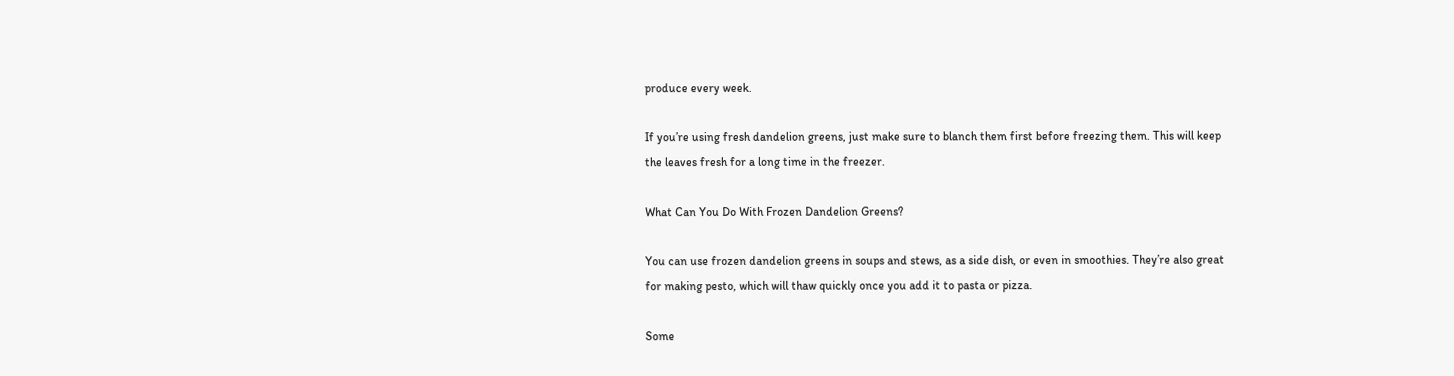produce every week.

If you’re using fresh dandelion greens, just make sure to blanch them first before freezing them. This will keep the leaves fresh for a long time in the freezer.

What Can You Do With Frozen Dandelion Greens?

You can use frozen dandelion greens in soups and stews, as a side dish, or even in smoothies. They’re also great for making pesto, which will thaw quickly once you add it to pasta or pizza.

Some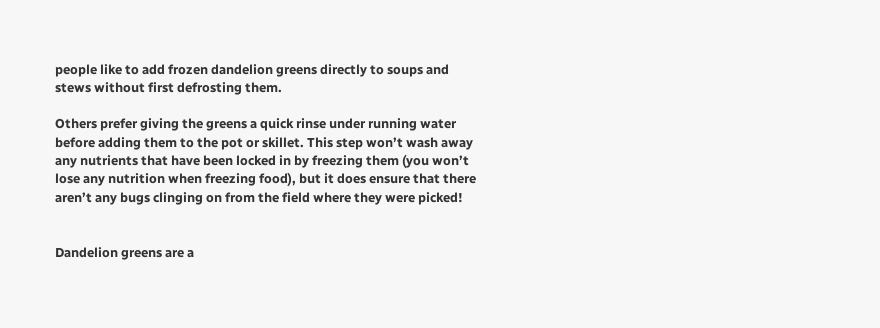people like to add frozen dandelion greens directly to soups and stews without first defrosting them.

Others prefer giving the greens a quick rinse under running water before adding them to the pot or skillet. This step won’t wash away any nutrients that have been locked in by freezing them (you won’t lose any nutrition when freezing food), but it does ensure that there aren’t any bugs clinging on from the field where they were picked!


Dandelion greens are a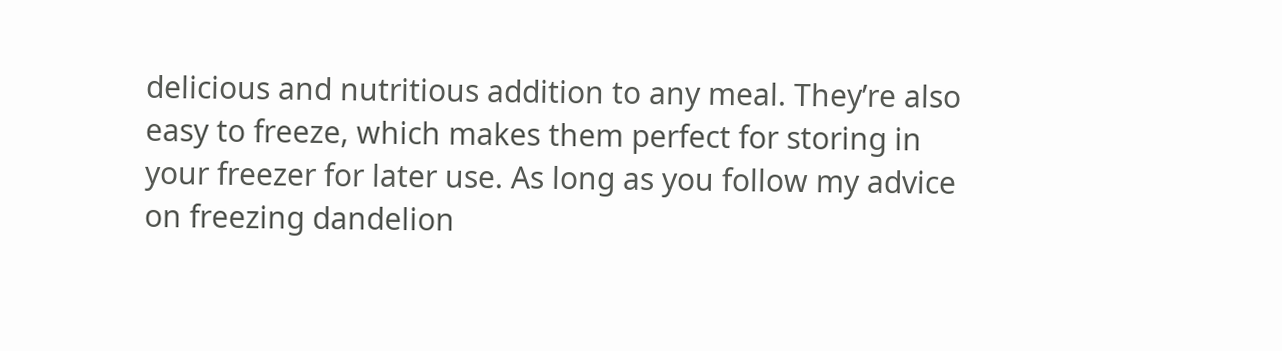delicious and nutritious addition to any meal. They’re also easy to freeze, which makes them perfect for storing in your freezer for later use. As long as you follow my advice on freezing dandelion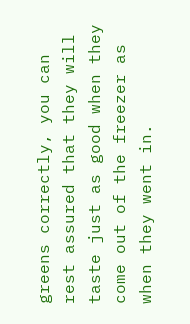greens correctly, you can rest assured that they will taste just as good when they come out of the freezer as when they went in.